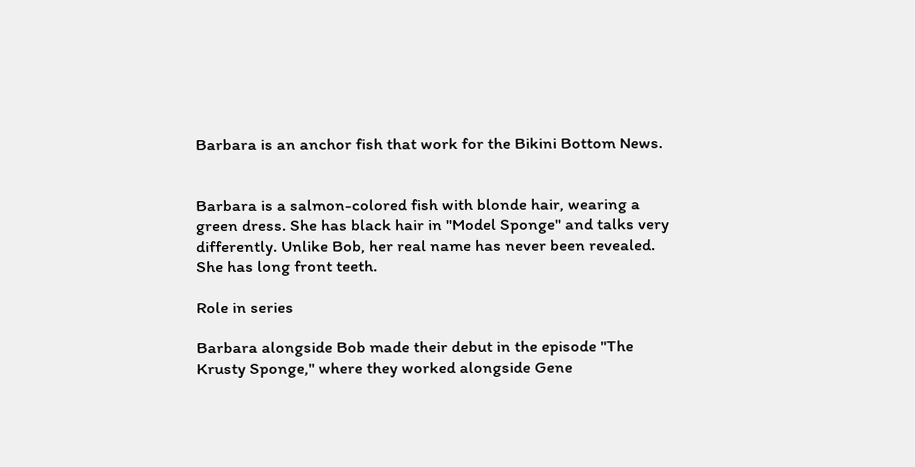Barbara is an anchor fish that work for the Bikini Bottom News.


Barbara is a salmon-colored fish with blonde hair, wearing a green dress. She has black hair in "Model Sponge" and talks very differently. Unlike Bob, her real name has never been revealed. She has long front teeth.

Role in series

Barbara alongside Bob made their debut in the episode "The Krusty Sponge," where they worked alongside Gene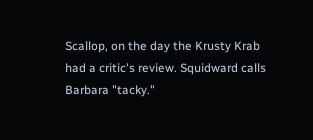Scallop, on the day the Krusty Krab had a critic's review. Squidward calls Barbara "tacky."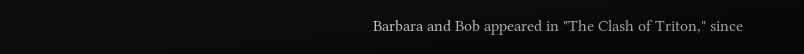Barbara and Bob appeared in "The Clash of Triton," since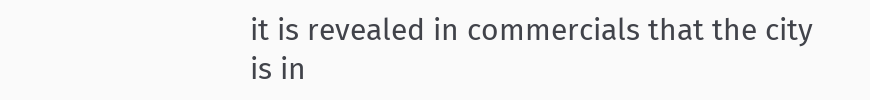it is revealed in commercials that the city is in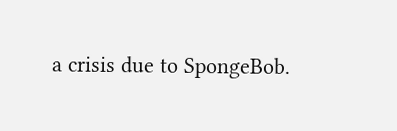a crisis due to SpongeBob.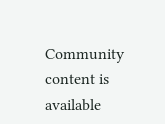Community content is available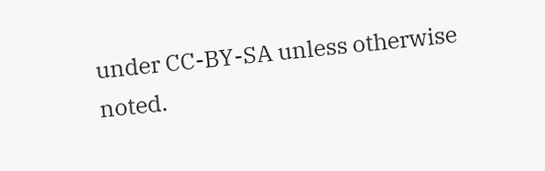under CC-BY-SA unless otherwise noted.